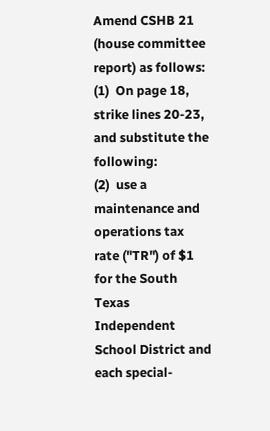Amend CSHB 21 (house committee report) as follows:
(1)  On page 18, strike lines 20-23, and substitute the following:
(2)  use a maintenance and operations tax rate ("TR") of $1 for the South Texas Independent School District and each special-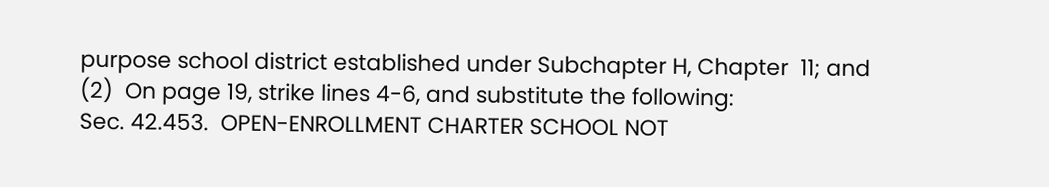purpose school district established under Subchapter H, Chapter  11; and
(2)  On page 19, strike lines 4-6, and substitute the following:
Sec. 42.453.  OPEN-ENROLLMENT CHARTER SCHOOL NOT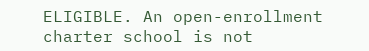ELIGIBLE. An open-enrollment charter school is not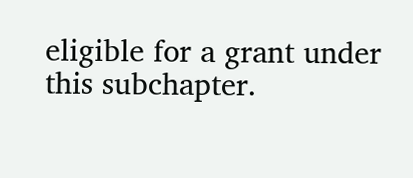eligible for a grant under this subchapter.